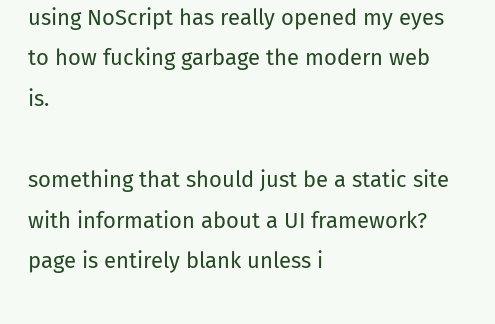using NoScript has really opened my eyes to how fucking garbage the modern web is.

something that should just be a static site with information about a UI framework? page is entirely blank unless i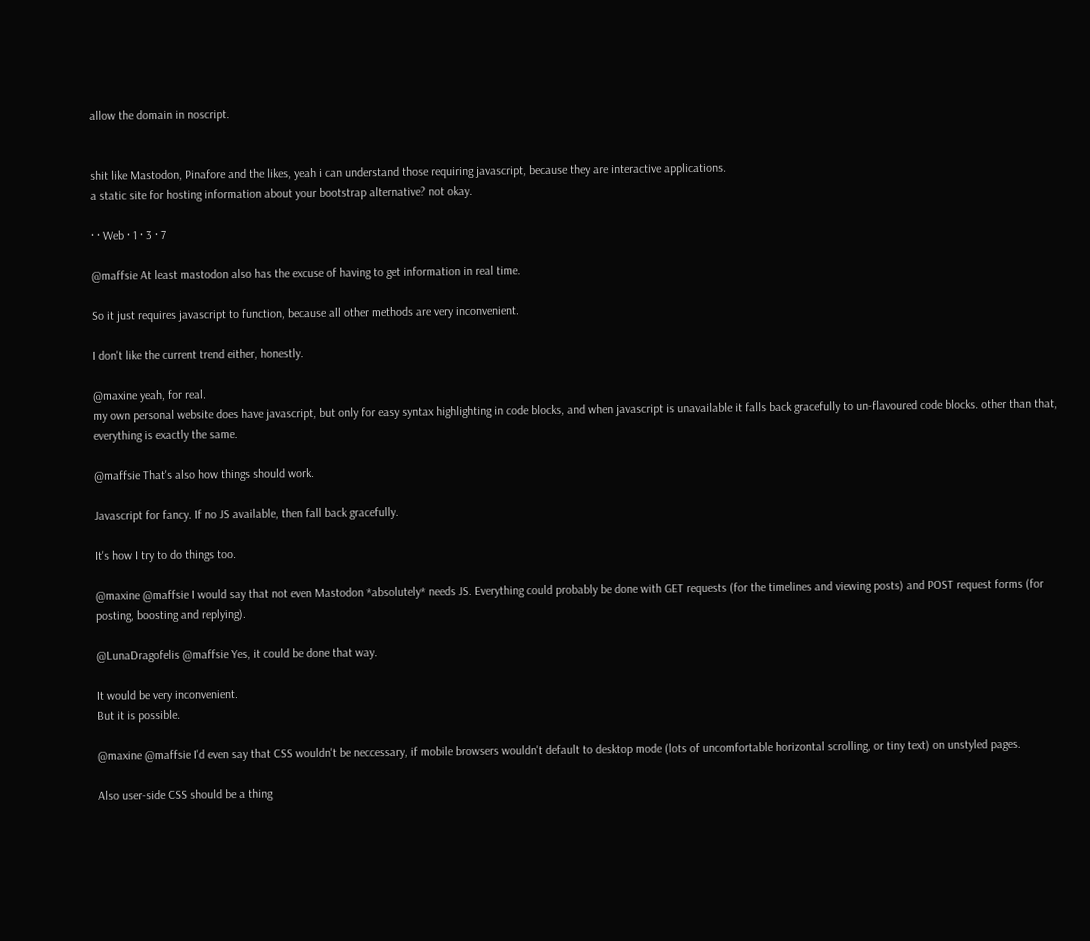allow the domain in noscript.


shit like Mastodon, Pinafore and the likes, yeah i can understand those requiring javascript, because they are interactive applications.
a static site for hosting information about your bootstrap alternative? not okay.

· · Web · 1 · 3 · 7

@maffsie At least mastodon also has the excuse of having to get information in real time.

So it just requires javascript to function, because all other methods are very inconvenient.

I don't like the current trend either, honestly.

@maxine yeah, for real.
my own personal website does have javascript, but only for easy syntax highlighting in code blocks, and when javascript is unavailable it falls back gracefully to un-flavoured code blocks. other than that, everything is exactly the same.

@maffsie That's also how things should work.

Javascript for fancy. If no JS available, then fall back gracefully.

It's how I try to do things too.

@maxine @maffsie I would say that not even Mastodon *absolutely* needs JS. Everything could probably be done with GET requests (for the timelines and viewing posts) and POST request forms (for posting, boosting and replying).

@LunaDragofelis @maffsie Yes, it could be done that way.

It would be very inconvenient.
But it is possible.

@maxine @maffsie I'd even say that CSS wouldn't be neccessary, if mobile browsers wouldn't default to desktop mode (lots of uncomfortable horizontal scrolling, or tiny text) on unstyled pages.

Also user-side CSS should be a thing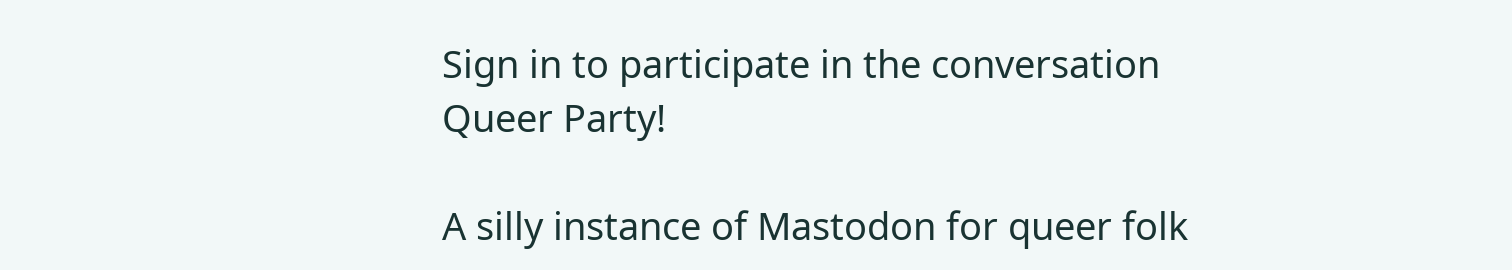Sign in to participate in the conversation
Queer Party!

A silly instance of Mastodon for queer folk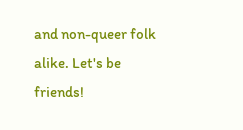and non-queer folk alike. Let's be friends!